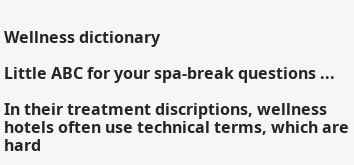Wellness dictionary

Little ABC for your spa-break questions ...

In their treatment discriptions, wellness hotels often use technical terms, which are hard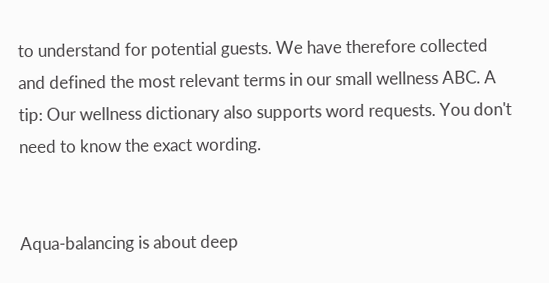to understand for potential guests. We have therefore collected and defined the most relevant terms in our small wellness ABC. A tip: Our wellness dictionary also supports word requests. You don't need to know the exact wording.


Aqua-balancing is about deep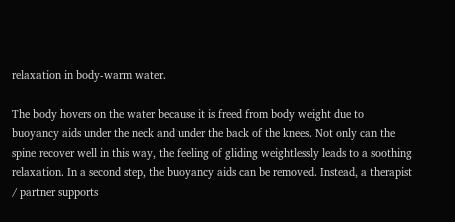relaxation in body-warm water.

The body hovers on the water because it is freed from body weight due to buoyancy aids under the neck and under the back of the knees. Not only can the spine recover well in this way, the feeling of gliding weightlessly leads to a soothing relaxation. In a second step, the buoyancy aids can be removed. Instead, a therapist / partner supports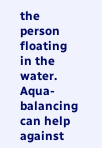the person floating in the water. Aqua-balancing can help against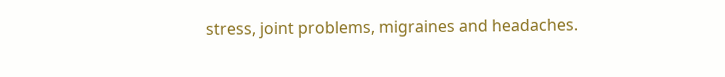stress, joint problems, migraines and headaches.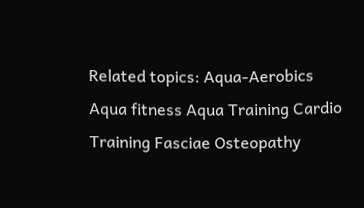Related topics: Aqua-Aerobics Aqua fitness Aqua Training Cardio Training Fasciae Osteopathy